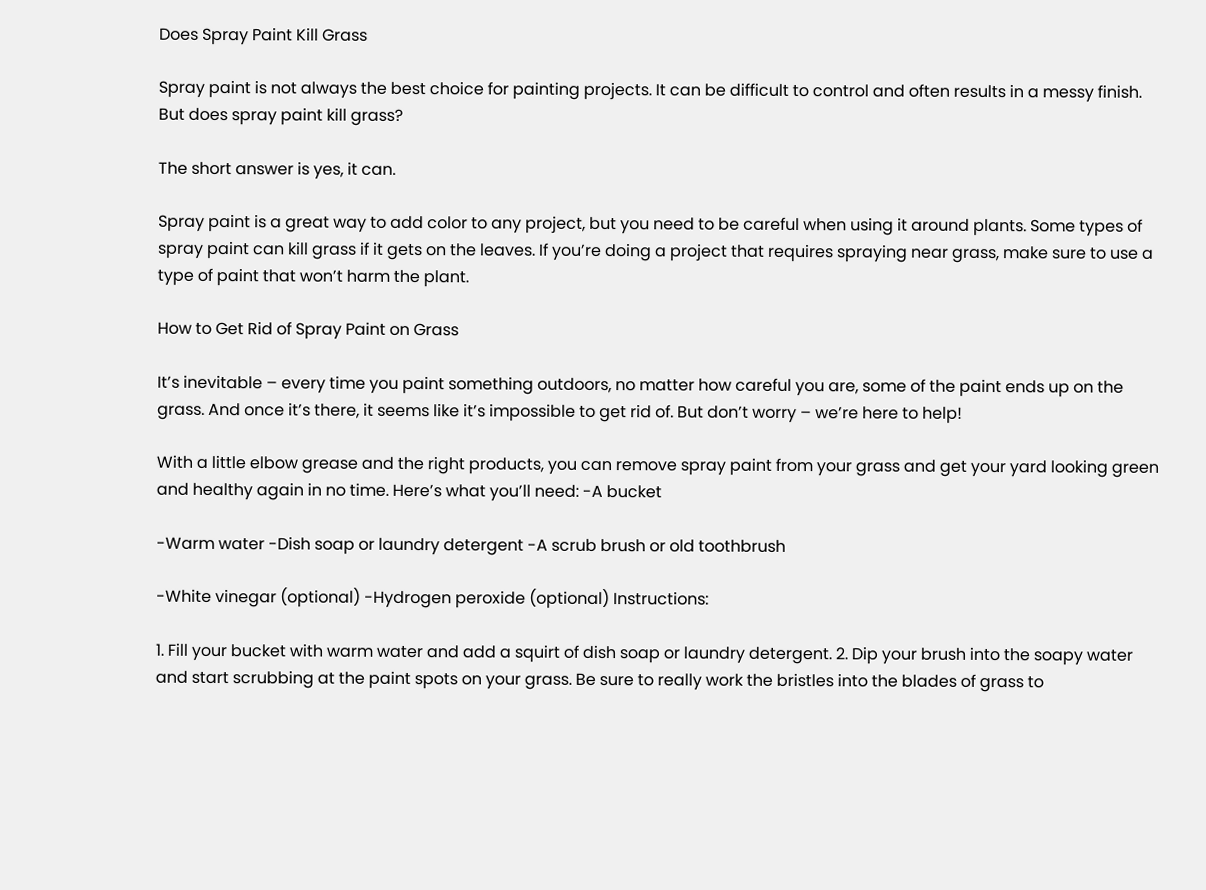Does Spray Paint Kill Grass

Spray paint is not always the best choice for painting projects. It can be difficult to control and often results in a messy finish. But does spray paint kill grass?

The short answer is yes, it can.

Spray paint is a great way to add color to any project, but you need to be careful when using it around plants. Some types of spray paint can kill grass if it gets on the leaves. If you’re doing a project that requires spraying near grass, make sure to use a type of paint that won’t harm the plant.

How to Get Rid of Spray Paint on Grass

It’s inevitable – every time you paint something outdoors, no matter how careful you are, some of the paint ends up on the grass. And once it’s there, it seems like it’s impossible to get rid of. But don’t worry – we’re here to help!

With a little elbow grease and the right products, you can remove spray paint from your grass and get your yard looking green and healthy again in no time. Here’s what you’ll need: -A bucket

-Warm water -Dish soap or laundry detergent -A scrub brush or old toothbrush

-White vinegar (optional) -Hydrogen peroxide (optional) Instructions:

1. Fill your bucket with warm water and add a squirt of dish soap or laundry detergent. 2. Dip your brush into the soapy water and start scrubbing at the paint spots on your grass. Be sure to really work the bristles into the blades of grass to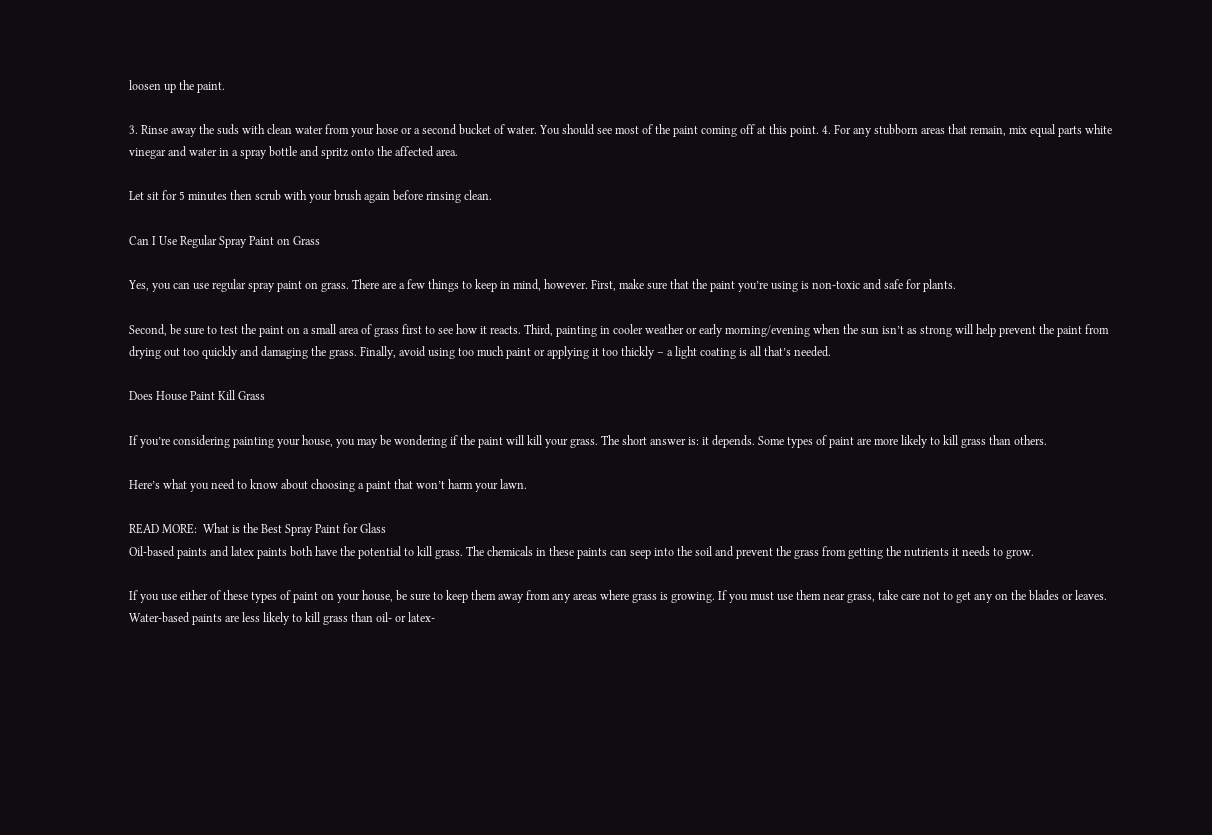loosen up the paint.

3. Rinse away the suds with clean water from your hose or a second bucket of water. You should see most of the paint coming off at this point. 4. For any stubborn areas that remain, mix equal parts white vinegar and water in a spray bottle and spritz onto the affected area.

Let sit for 5 minutes then scrub with your brush again before rinsing clean.

Can I Use Regular Spray Paint on Grass

Yes, you can use regular spray paint on grass. There are a few things to keep in mind, however. First, make sure that the paint you’re using is non-toxic and safe for plants.

Second, be sure to test the paint on a small area of grass first to see how it reacts. Third, painting in cooler weather or early morning/evening when the sun isn’t as strong will help prevent the paint from drying out too quickly and damaging the grass. Finally, avoid using too much paint or applying it too thickly – a light coating is all that’s needed.

Does House Paint Kill Grass

If you’re considering painting your house, you may be wondering if the paint will kill your grass. The short answer is: it depends. Some types of paint are more likely to kill grass than others.

Here’s what you need to know about choosing a paint that won’t harm your lawn.

READ MORE:  What is the Best Spray Paint for Glass
Oil-based paints and latex paints both have the potential to kill grass. The chemicals in these paints can seep into the soil and prevent the grass from getting the nutrients it needs to grow.

If you use either of these types of paint on your house, be sure to keep them away from any areas where grass is growing. If you must use them near grass, take care not to get any on the blades or leaves. Water-based paints are less likely to kill grass than oil- or latex-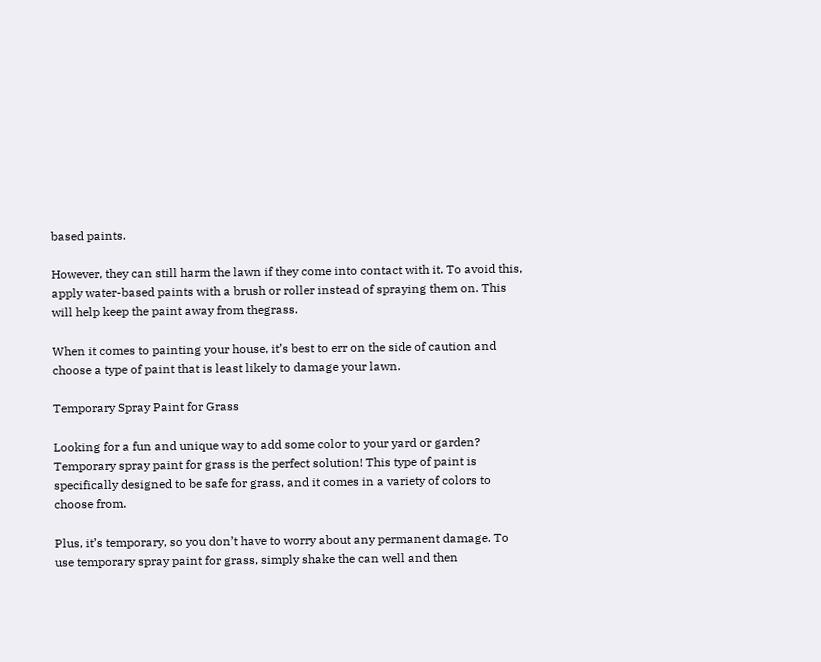based paints.

However, they can still harm the lawn if they come into contact with it. To avoid this, apply water-based paints with a brush or roller instead of spraying them on. This will help keep the paint away from thegrass.

When it comes to painting your house, it’s best to err on the side of caution and choose a type of paint that is least likely to damage your lawn.

Temporary Spray Paint for Grass

Looking for a fun and unique way to add some color to your yard or garden? Temporary spray paint for grass is the perfect solution! This type of paint is specifically designed to be safe for grass, and it comes in a variety of colors to choose from.

Plus, it’s temporary, so you don’t have to worry about any permanent damage. To use temporary spray paint for grass, simply shake the can well and then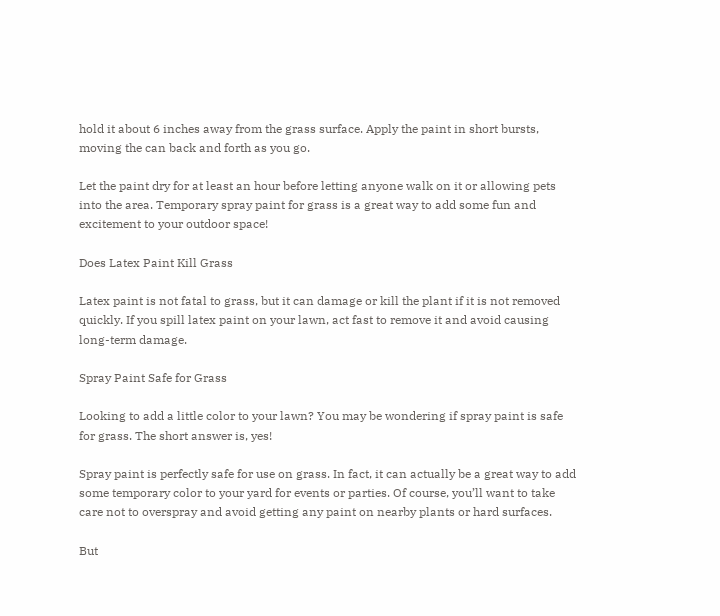hold it about 6 inches away from the grass surface. Apply the paint in short bursts, moving the can back and forth as you go.

Let the paint dry for at least an hour before letting anyone walk on it or allowing pets into the area. Temporary spray paint for grass is a great way to add some fun and excitement to your outdoor space!

Does Latex Paint Kill Grass

Latex paint is not fatal to grass, but it can damage or kill the plant if it is not removed quickly. If you spill latex paint on your lawn, act fast to remove it and avoid causing long-term damage.

Spray Paint Safe for Grass

Looking to add a little color to your lawn? You may be wondering if spray paint is safe for grass. The short answer is, yes!

Spray paint is perfectly safe for use on grass. In fact, it can actually be a great way to add some temporary color to your yard for events or parties. Of course, you’ll want to take care not to overspray and avoid getting any paint on nearby plants or hard surfaces.

But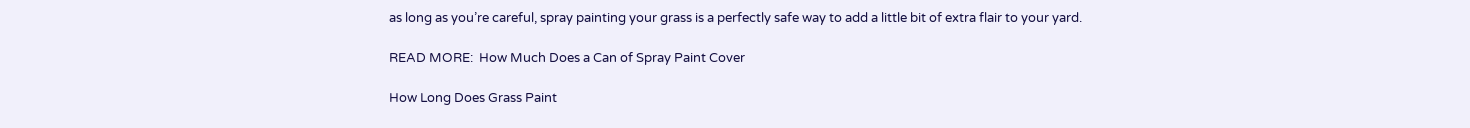as long as you’re careful, spray painting your grass is a perfectly safe way to add a little bit of extra flair to your yard.

READ MORE:  How Much Does a Can of Spray Paint Cover

How Long Does Grass Paint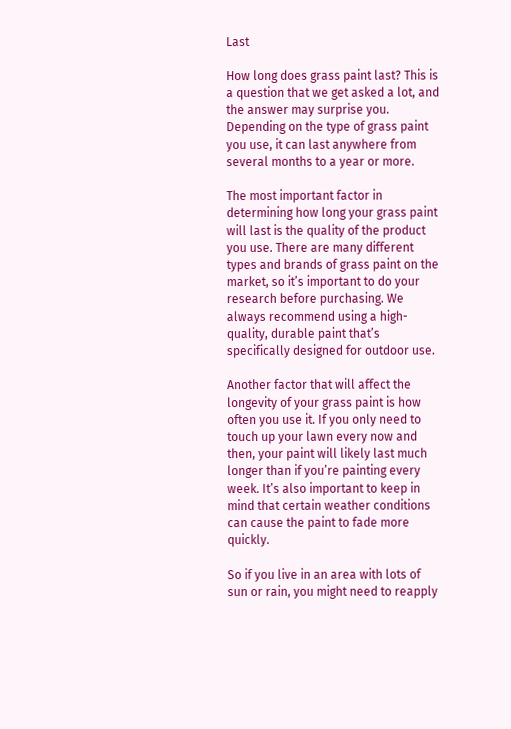Last

How long does grass paint last? This is a question that we get asked a lot, and the answer may surprise you. Depending on the type of grass paint you use, it can last anywhere from several months to a year or more.

The most important factor in determining how long your grass paint will last is the quality of the product you use. There are many different types and brands of grass paint on the market, so it’s important to do your research before purchasing. We always recommend using a high-quality, durable paint that’s specifically designed for outdoor use.

Another factor that will affect the longevity of your grass paint is how often you use it. If you only need to touch up your lawn every now and then, your paint will likely last much longer than if you’re painting every week. It’s also important to keep in mind that certain weather conditions can cause the paint to fade more quickly.

So if you live in an area with lots of sun or rain, you might need to reapply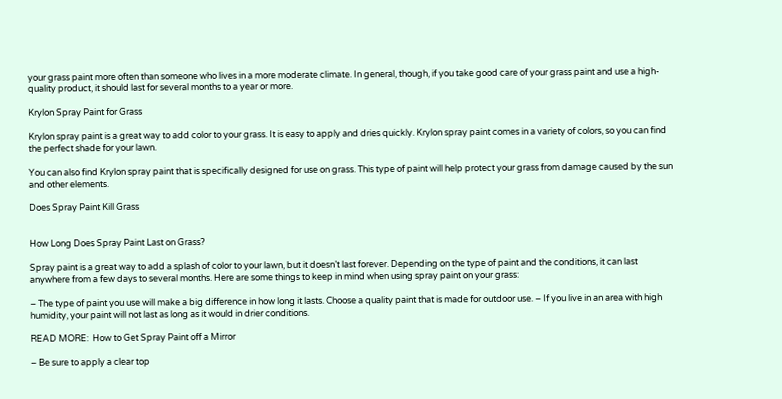your grass paint more often than someone who lives in a more moderate climate. In general, though, if you take good care of your grass paint and use a high-quality product, it should last for several months to a year or more.

Krylon Spray Paint for Grass

Krylon spray paint is a great way to add color to your grass. It is easy to apply and dries quickly. Krylon spray paint comes in a variety of colors, so you can find the perfect shade for your lawn.

You can also find Krylon spray paint that is specifically designed for use on grass. This type of paint will help protect your grass from damage caused by the sun and other elements.

Does Spray Paint Kill Grass


How Long Does Spray Paint Last on Grass?

Spray paint is a great way to add a splash of color to your lawn, but it doesn’t last forever. Depending on the type of paint and the conditions, it can last anywhere from a few days to several months. Here are some things to keep in mind when using spray paint on your grass:

– The type of paint you use will make a big difference in how long it lasts. Choose a quality paint that is made for outdoor use. – If you live in an area with high humidity, your paint will not last as long as it would in drier conditions.

READ MORE:  How to Get Spray Paint off a Mirror

– Be sure to apply a clear top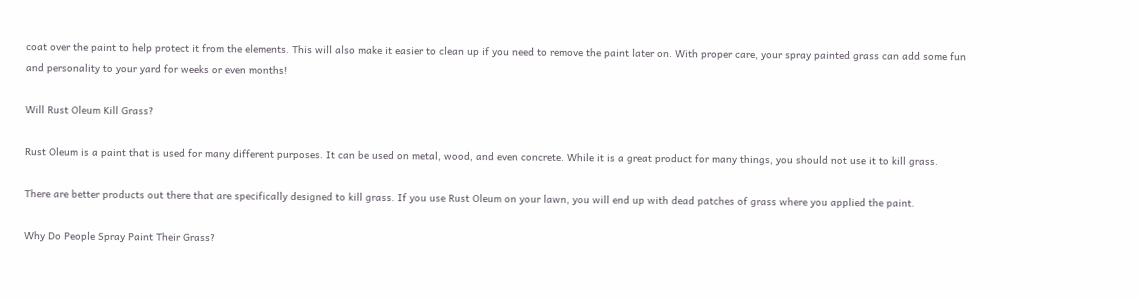coat over the paint to help protect it from the elements. This will also make it easier to clean up if you need to remove the paint later on. With proper care, your spray painted grass can add some fun and personality to your yard for weeks or even months!

Will Rust Oleum Kill Grass?

Rust Oleum is a paint that is used for many different purposes. It can be used on metal, wood, and even concrete. While it is a great product for many things, you should not use it to kill grass.

There are better products out there that are specifically designed to kill grass. If you use Rust Oleum on your lawn, you will end up with dead patches of grass where you applied the paint.

Why Do People Spray Paint Their Grass?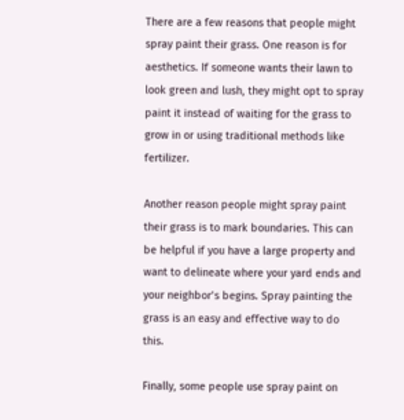There are a few reasons that people might spray paint their grass. One reason is for aesthetics. If someone wants their lawn to look green and lush, they might opt to spray paint it instead of waiting for the grass to grow in or using traditional methods like fertilizer.

Another reason people might spray paint their grass is to mark boundaries. This can be helpful if you have a large property and want to delineate where your yard ends and your neighbor’s begins. Spray painting the grass is an easy and effective way to do this.

Finally, some people use spray paint on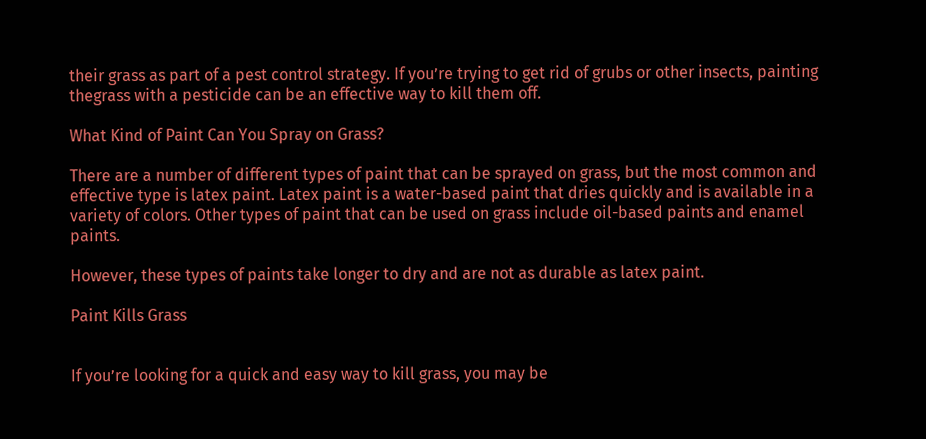their grass as part of a pest control strategy. If you’re trying to get rid of grubs or other insects, painting thegrass with a pesticide can be an effective way to kill them off.

What Kind of Paint Can You Spray on Grass?

There are a number of different types of paint that can be sprayed on grass, but the most common and effective type is latex paint. Latex paint is a water-based paint that dries quickly and is available in a variety of colors. Other types of paint that can be used on grass include oil-based paints and enamel paints.

However, these types of paints take longer to dry and are not as durable as latex paint.

Paint Kills Grass


If you’re looking for a quick and easy way to kill grass, you may be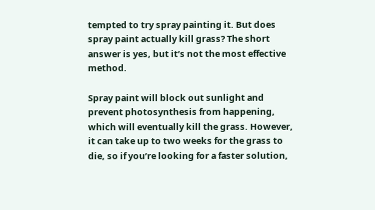tempted to try spray painting it. But does spray paint actually kill grass? The short answer is yes, but it’s not the most effective method.

Spray paint will block out sunlight and prevent photosynthesis from happening, which will eventually kill the grass. However, it can take up to two weeks for the grass to die, so if you’re looking for a faster solution,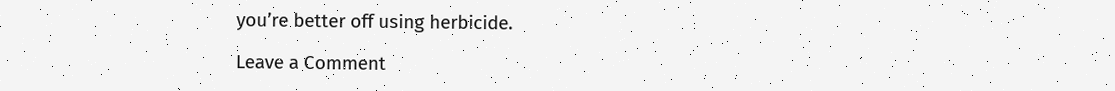you’re better off using herbicide.

Leave a Comment